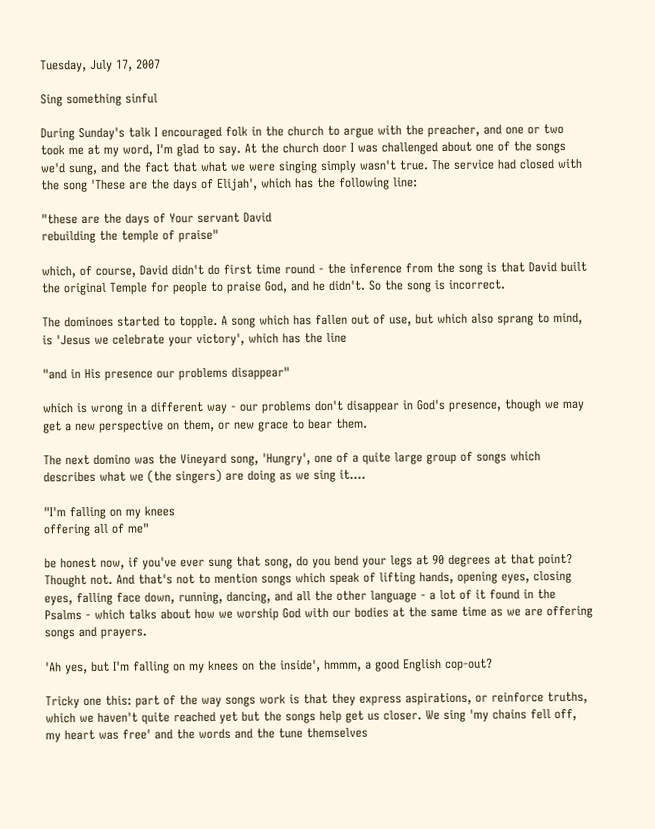Tuesday, July 17, 2007

Sing something sinful

During Sunday's talk I encouraged folk in the church to argue with the preacher, and one or two took me at my word, I'm glad to say. At the church door I was challenged about one of the songs we'd sung, and the fact that what we were singing simply wasn't true. The service had closed with the song 'These are the days of Elijah', which has the following line:

"these are the days of Your servant David
rebuilding the temple of praise"

which, of course, David didn't do first time round - the inference from the song is that David built the original Temple for people to praise God, and he didn't. So the song is incorrect.

The dominoes started to topple. A song which has fallen out of use, but which also sprang to mind, is 'Jesus we celebrate your victory', which has the line

"and in His presence our problems disappear"

which is wrong in a different way - our problems don't disappear in God's presence, though we may get a new perspective on them, or new grace to bear them.

The next domino was the Vineyard song, 'Hungry', one of a quite large group of songs which describes what we (the singers) are doing as we sing it....

"I'm falling on my knees
offering all of me"

be honest now, if you've ever sung that song, do you bend your legs at 90 degrees at that point? Thought not. And that's not to mention songs which speak of lifting hands, opening eyes, closing eyes, falling face down, running, dancing, and all the other language - a lot of it found in the Psalms - which talks about how we worship God with our bodies at the same time as we are offering songs and prayers.

'Ah yes, but I'm falling on my knees on the inside', hmmm, a good English cop-out?

Tricky one this: part of the way songs work is that they express aspirations, or reinforce truths, which we haven't quite reached yet but the songs help get us closer. We sing 'my chains fell off, my heart was free' and the words and the tune themselves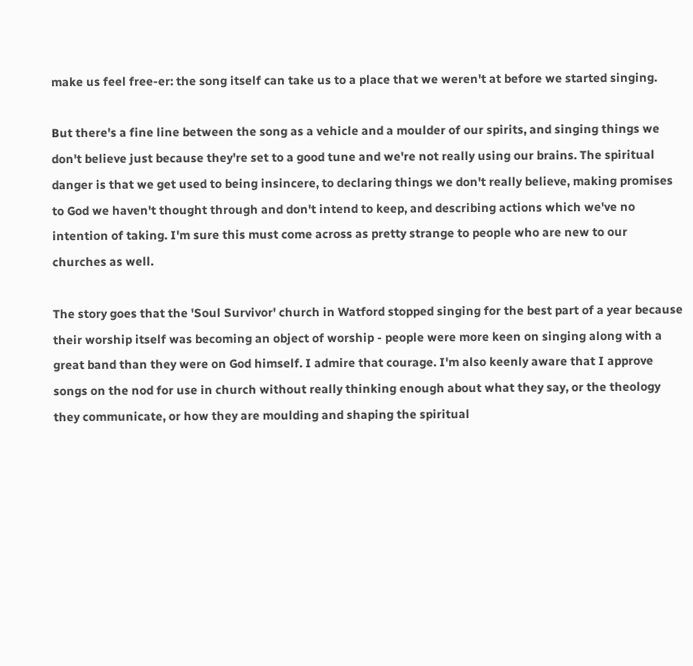make us feel free-er: the song itself can take us to a place that we weren't at before we started singing.

But there's a fine line between the song as a vehicle and a moulder of our spirits, and singing things we don't believe just because they're set to a good tune and we're not really using our brains. The spiritual danger is that we get used to being insincere, to declaring things we don't really believe, making promises to God we haven't thought through and don't intend to keep, and describing actions which we've no intention of taking. I'm sure this must come across as pretty strange to people who are new to our churches as well.

The story goes that the 'Soul Survivor' church in Watford stopped singing for the best part of a year because their worship itself was becoming an object of worship - people were more keen on singing along with a great band than they were on God himself. I admire that courage. I'm also keenly aware that I approve songs on the nod for use in church without really thinking enough about what they say, or the theology they communicate, or how they are moulding and shaping the spiritual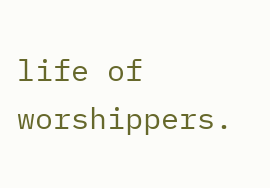life of worshippers.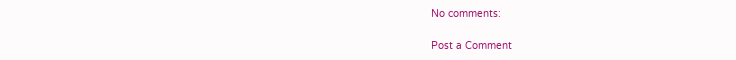No comments:

Post a Comment